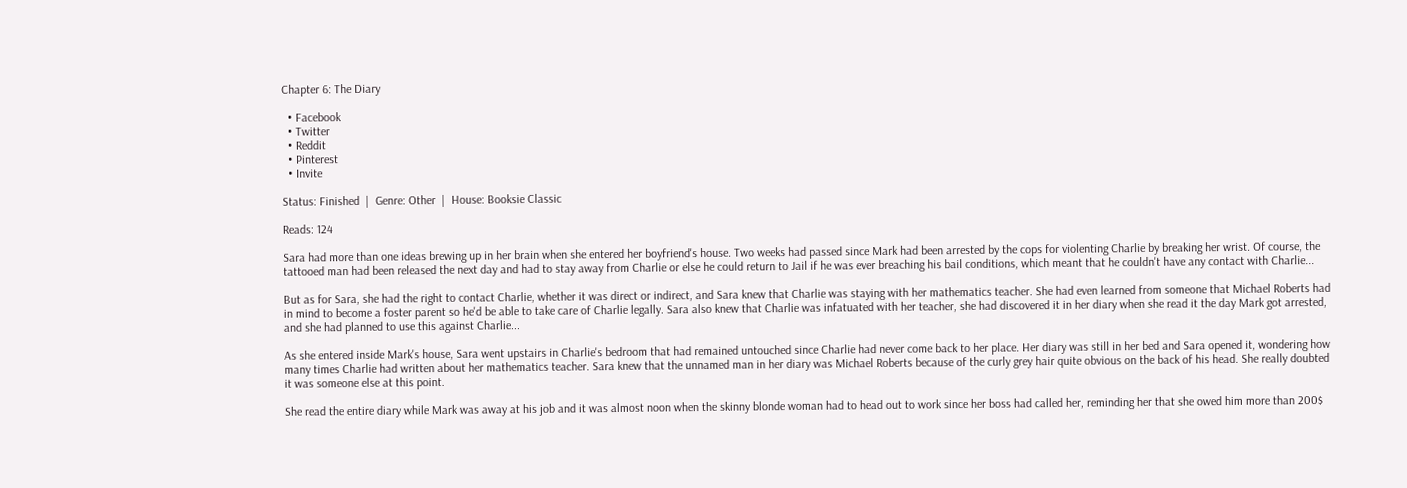Chapter 6: The Diary

  • Facebook
  • Twitter
  • Reddit
  • Pinterest
  • Invite

Status: Finished  |  Genre: Other  |  House: Booksie Classic

Reads: 124

Sara had more than one ideas brewing up in her brain when she entered her boyfriend's house. Two weeks had passed since Mark had been arrested by the cops for violenting Charlie by breaking her wrist. Of course, the tattooed man had been released the next day and had to stay away from Charlie or else he could return to Jail if he was ever breaching his bail conditions, which meant that he couldn't have any contact with Charlie...

But as for Sara, she had the right to contact Charlie, whether it was direct or indirect, and Sara knew that Charlie was staying with her mathematics teacher. She had even learned from someone that Michael Roberts had in mind to become a foster parent so he'd be able to take care of Charlie legally. Sara also knew that Charlie was infatuated with her teacher, she had discovered it in her diary when she read it the day Mark got arrested, and she had planned to use this against Charlie...

As she entered inside Mark's house, Sara went upstairs in Charlie's bedroom that had remained untouched since Charlie had never come back to her place. Her diary was still in her bed and Sara opened it, wondering how many times Charlie had written about her mathematics teacher. Sara knew that the unnamed man in her diary was Michael Roberts because of the curly grey hair quite obvious on the back of his head. She really doubted it was someone else at this point.

She read the entire diary while Mark was away at his job and it was almost noon when the skinny blonde woman had to head out to work since her boss had called her, reminding her that she owed him more than 200$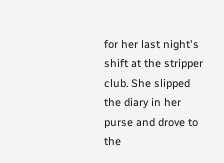for her last night's shift at the stripper club. She slipped the diary in her purse and drove to the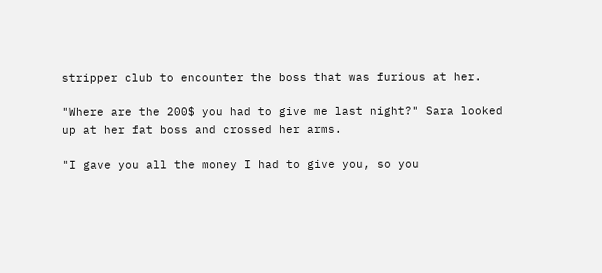stripper club to encounter the boss that was furious at her.

"Where are the 200$ you had to give me last night?" Sara looked up at her fat boss and crossed her arms.

"I gave you all the money I had to give you, so you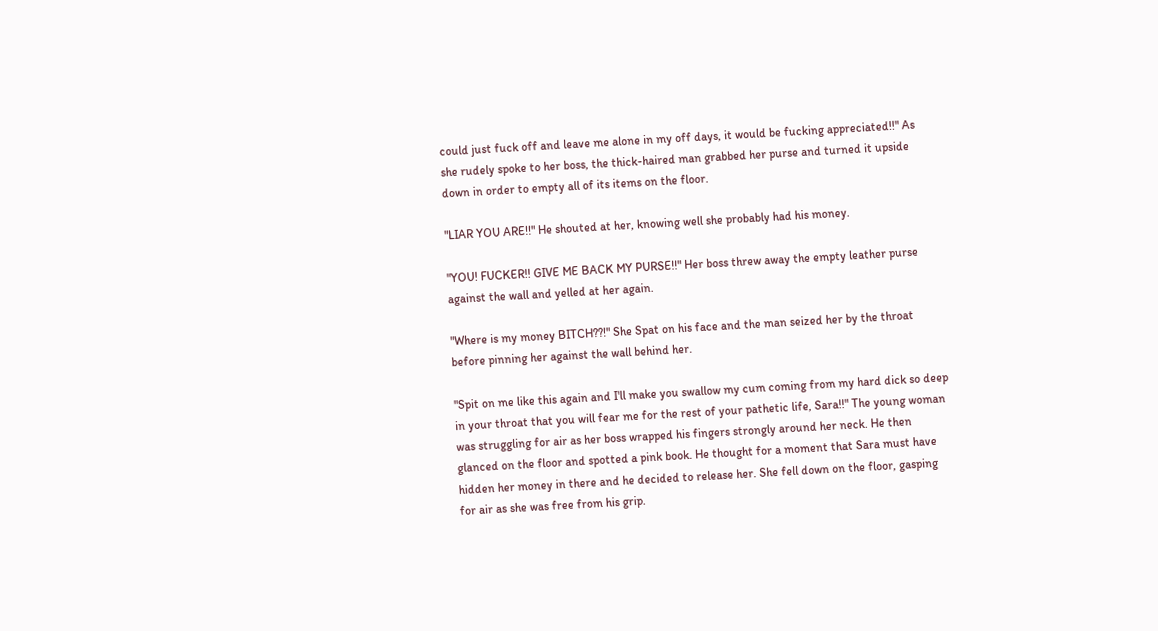could just fuck off and leave me alone in my off days, it would be fucking appreciated!!" As she rudely spoke to her boss, the thick-haired man grabbed her purse and turned it upside down in order to empty all of its items on the floor.

"LIAR YOU ARE!!" He shouted at her, knowing well she probably had his money.

"YOU! FUCKER!! GIVE ME BACK MY PURSE!!" Her boss threw away the empty leather purse against the wall and yelled at her again.

"Where is my money BITCH??!" She Spat on his face and the man seized her by the throat before pinning her against the wall behind her.

"Spit on me like this again and I'll make you swallow my cum coming from my hard dick so deep in your throat that you will fear me for the rest of your pathetic life, Sara!!" The young woman was struggling for air as her boss wrapped his fingers strongly around her neck. He then glanced on the floor and spotted a pink book. He thought for a moment that Sara must have hidden her money in there and he decided to release her. She fell down on the floor, gasping for air as she was free from his grip.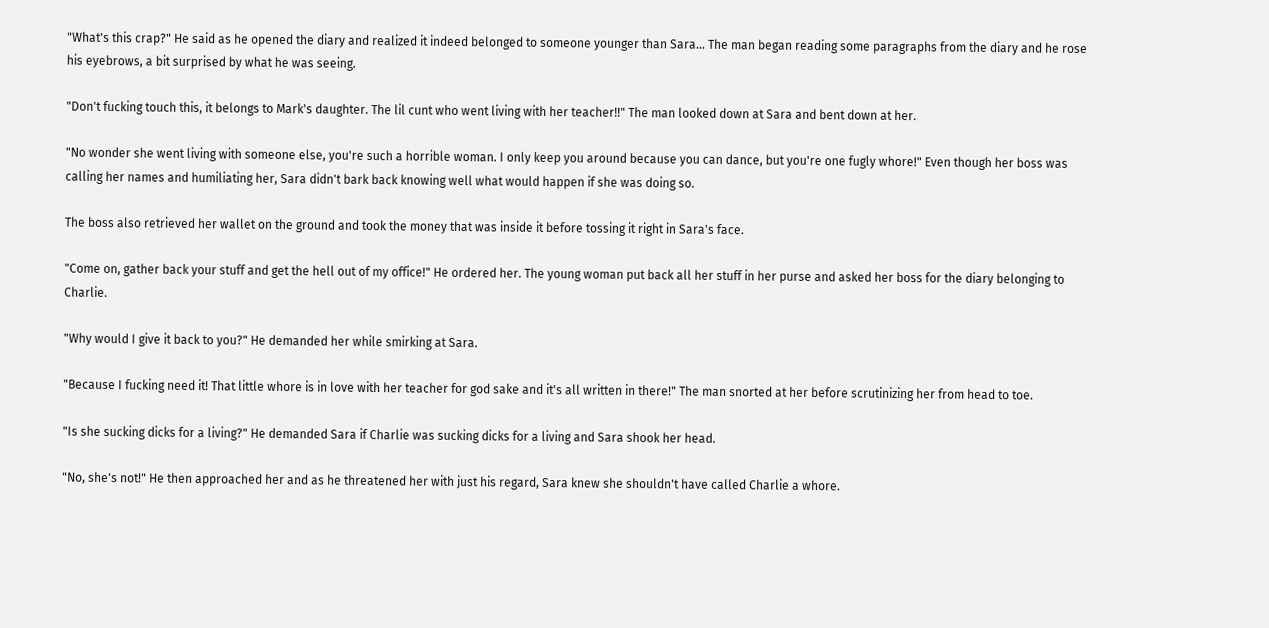"What's this crap?" He said as he opened the diary and realized it indeed belonged to someone younger than Sara... The man began reading some paragraphs from the diary and he rose his eyebrows, a bit surprised by what he was seeing.

"Don't fucking touch this, it belongs to Mark's daughter. The lil cunt who went living with her teacher!!" The man looked down at Sara and bent down at her.

"No wonder she went living with someone else, you're such a horrible woman. I only keep you around because you can dance, but you're one fugly whore!" Even though her boss was calling her names and humiliating her, Sara didn't bark back knowing well what would happen if she was doing so.

The boss also retrieved her wallet on the ground and took the money that was inside it before tossing it right in Sara's face.

"Come on, gather back your stuff and get the hell out of my office!" He ordered her. The young woman put back all her stuff in her purse and asked her boss for the diary belonging to Charlie.

"Why would I give it back to you?" He demanded her while smirking at Sara.

"Because I fucking need it! That little whore is in love with her teacher for god sake and it's all written in there!" The man snorted at her before scrutinizing her from head to toe.

"Is she sucking dicks for a living?" He demanded Sara if Charlie was sucking dicks for a living and Sara shook her head.

"No, she's not!" He then approached her and as he threatened her with just his regard, Sara knew she shouldn't have called Charlie a whore.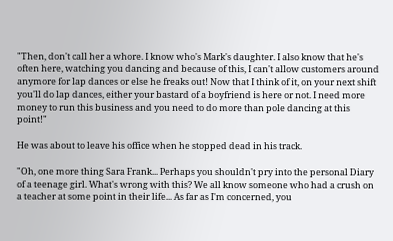"Then, don't call her a whore. I know who's Mark's daughter. I also know that he's often here, watching you dancing and because of this, I can't allow customers around anymore for lap dances or else he freaks out! Now that I think of it, on your next shift you'll do lap dances, either your bastard of a boyfriend is here or not. I need more money to run this business and you need to do more than pole dancing at this point!"

He was about to leave his office when he stopped dead in his track.

"Oh, one more thing Sara Frank... Perhaps you shouldn't pry into the personal Diary of a teenage girl. What's wrong with this? We all know someone who had a crush on a teacher at some point in their life... As far as I'm concerned, you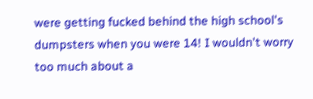were getting fucked behind the high school's dumpsters when you were 14! I wouldn't worry too much about a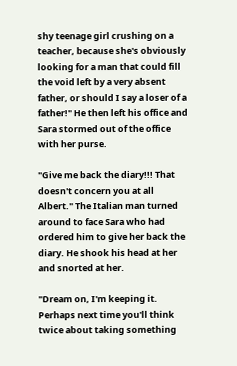shy teenage girl crushing on a teacher, because she's obviously looking for a man that could fill the void left by a very absent father, or should I say a loser of a father!" He then left his office and Sara stormed out of the office with her purse.

"Give me back the diary!!! That doesn't concern you at all Albert." The Italian man turned around to face Sara who had ordered him to give her back the diary. He shook his head at her and snorted at her.

"Dream on, I'm keeping it. Perhaps next time you'll think twice about taking something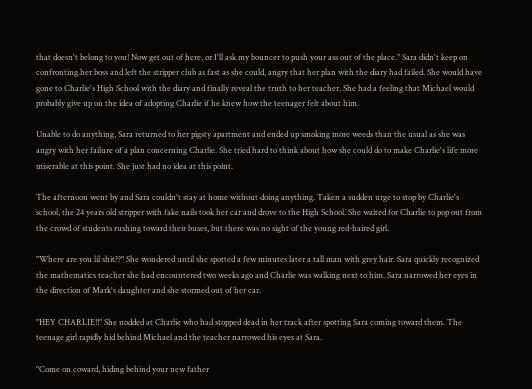that doesn't belong to you! Now get out of here, or I'll ask my bouncer to push your ass out of the place." Sara didn't keep on confronting her boss and left the stripper club as fast as she could, angry that her plan with the diary had failed. She would have gone to Charlie's High School with the diary and finally reveal the truth to her teacher. She had a feeling that Michael would probably give up on the idea of adopting Charlie if he knew how the teenager felt about him.

Unable to do anything, Sara returned to her pigsty apartment and ended up smoking more weeds than the usual as she was angry with her failure of a plan concerning Charlie. She tried hard to think about how she could do to make Charlie's life more miserable at this point. She just had no idea at this point.

The afternoon went by and Sara couldn't stay at home without doing anything. Taken a sudden urge to stop by Charlie's school, the 24 years old stripper with fake nails took her car and drove to the High School. She waited for Charlie to pop out from the crowd of students rushing toward their buses, but there was no sight of the young red-haired girl.

"Where are you lil shit??" She wondered until she spotted a few minutes later a tall man with grey hair. Sara quickly recognized the mathematics teacher she had encountered two weeks ago and Charlie was walking next to him. Sara narrowed her eyes in the direction of Mark's daughter and she stormed out of her car.

"HEY CHARLIE!!" She nodded at Charlie who had stopped dead in her track after spotting Sara coming toward them. The teenage girl rapidly hid behind Michael and the teacher narrowed his eyes at Sara.

"Come on coward, hiding behind your new father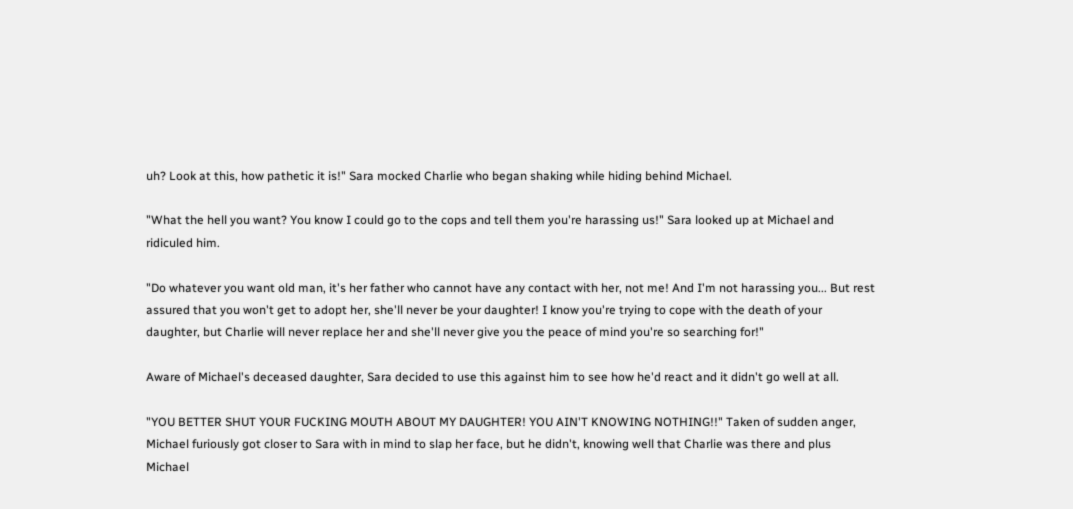uh? Look at this, how pathetic it is!" Sara mocked Charlie who began shaking while hiding behind Michael.

"What the hell you want? You know I could go to the cops and tell them you're harassing us!" Sara looked up at Michael and ridiculed him.

"Do whatever you want old man, it's her father who cannot have any contact with her, not me! And I'm not harassing you... But rest assured that you won't get to adopt her, she'll never be your daughter! I know you're trying to cope with the death of your daughter, but Charlie will never replace her and she'll never give you the peace of mind you're so searching for!"

Aware of Michael's deceased daughter, Sara decided to use this against him to see how he'd react and it didn't go well at all.

"YOU BETTER SHUT YOUR FUCKING MOUTH ABOUT MY DAUGHTER! YOU AIN'T KNOWING NOTHING!!" Taken of sudden anger, Michael furiously got closer to Sara with in mind to slap her face, but he didn't, knowing well that Charlie was there and plus Michael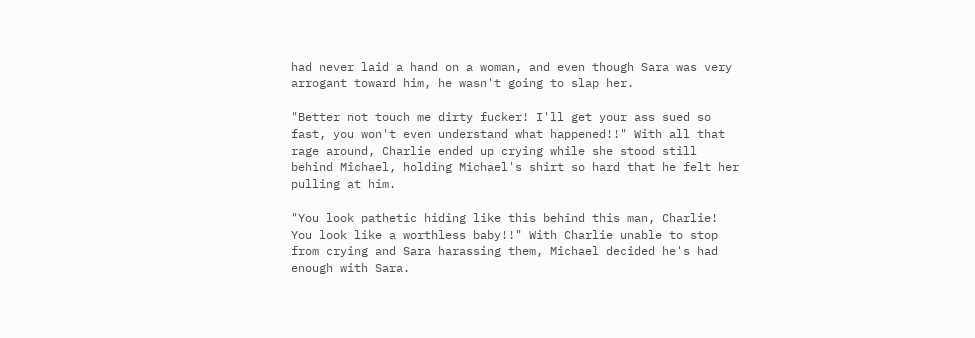had never laid a hand on a woman, and even though Sara was very arrogant toward him, he wasn't going to slap her.

"Better not touch me dirty fucker! I'll get your ass sued so fast, you won't even understand what happened!!" With all that rage around, Charlie ended up crying while she stood still behind Michael, holding Michael's shirt so hard that he felt her pulling at him.

"You look pathetic hiding like this behind this man, Charlie! You look like a worthless baby!!" With Charlie unable to stop from crying and Sara harassing them, Michael decided he's had enough with Sara.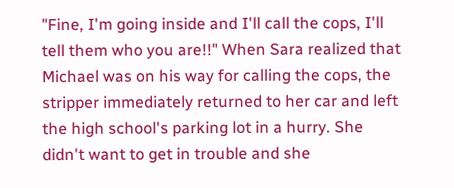"Fine, I'm going inside and I'll call the cops, I'll tell them who you are!!" When Sara realized that Michael was on his way for calling the cops, the stripper immediately returned to her car and left the high school's parking lot in a hurry. She didn't want to get in trouble and she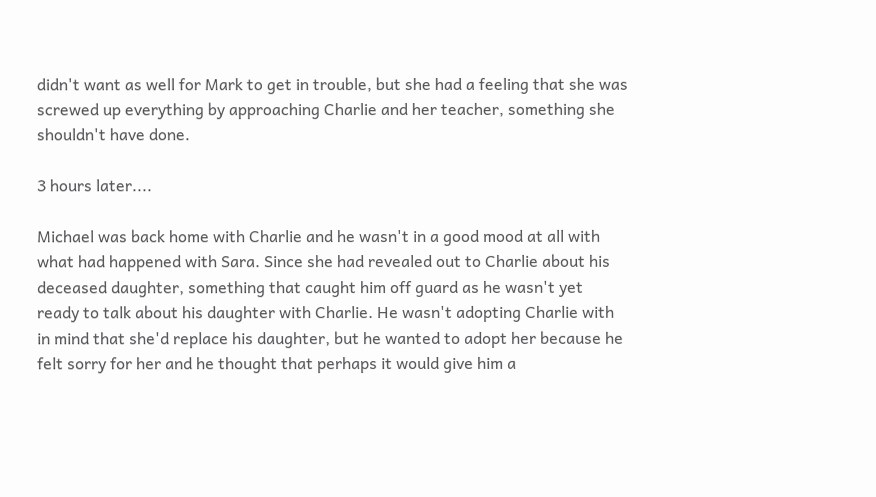didn't want as well for Mark to get in trouble, but she had a feeling that she was screwed up everything by approaching Charlie and her teacher, something she shouldn't have done.

3 hours later....

Michael was back home with Charlie and he wasn't in a good mood at all with what had happened with Sara. Since she had revealed out to Charlie about his deceased daughter, something that caught him off guard as he wasn't yet ready to talk about his daughter with Charlie. He wasn't adopting Charlie with in mind that she'd replace his daughter, but he wanted to adopt her because he felt sorry for her and he thought that perhaps it would give him a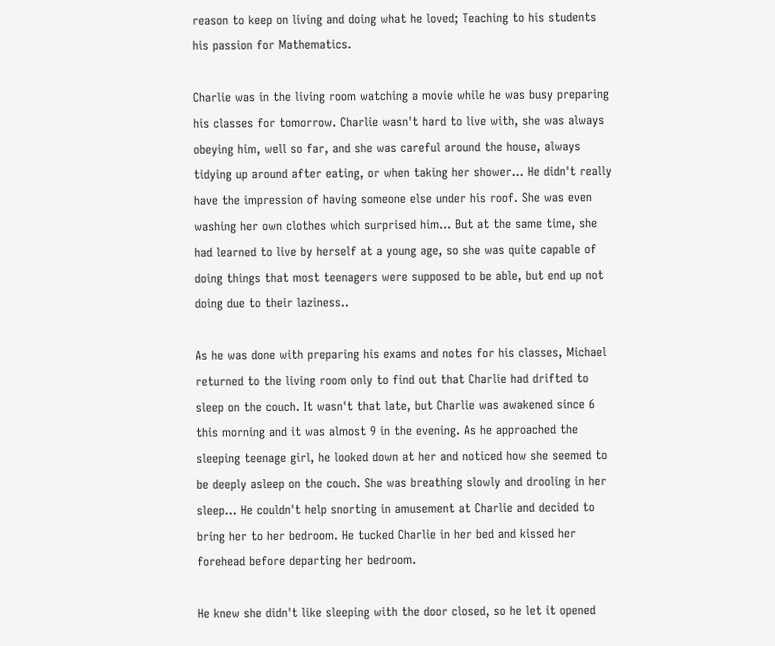reason to keep on living and doing what he loved; Teaching to his students his passion for Mathematics.

Charlie was in the living room watching a movie while he was busy preparing his classes for tomorrow. Charlie wasn't hard to live with, she was always obeying him, well so far, and she was careful around the house, always tidying up around after eating, or when taking her shower... He didn't really have the impression of having someone else under his roof. She was even washing her own clothes which surprised him... But at the same time, she had learned to live by herself at a young age, so she was quite capable of doing things that most teenagers were supposed to be able, but end up not doing due to their laziness..

As he was done with preparing his exams and notes for his classes, Michael returned to the living room only to find out that Charlie had drifted to sleep on the couch. It wasn't that late, but Charlie was awakened since 6 this morning and it was almost 9 in the evening. As he approached the sleeping teenage girl, he looked down at her and noticed how she seemed to be deeply asleep on the couch. She was breathing slowly and drooling in her sleep... He couldn't help snorting in amusement at Charlie and decided to bring her to her bedroom. He tucked Charlie in her bed and kissed her forehead before departing her bedroom.

He knew she didn't like sleeping with the door closed, so he let it opened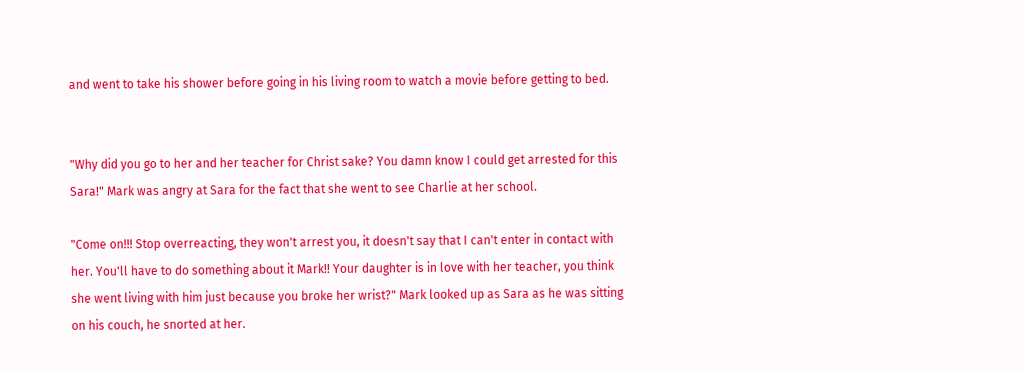and went to take his shower before going in his living room to watch a movie before getting to bed.


"Why did you go to her and her teacher for Christ sake? You damn know I could get arrested for this Sara!" Mark was angry at Sara for the fact that she went to see Charlie at her school.

"Come on!!! Stop overreacting, they won't arrest you, it doesn't say that I can't enter in contact with her. You'll have to do something about it Mark!! Your daughter is in love with her teacher, you think she went living with him just because you broke her wrist?" Mark looked up as Sara as he was sitting on his couch, he snorted at her.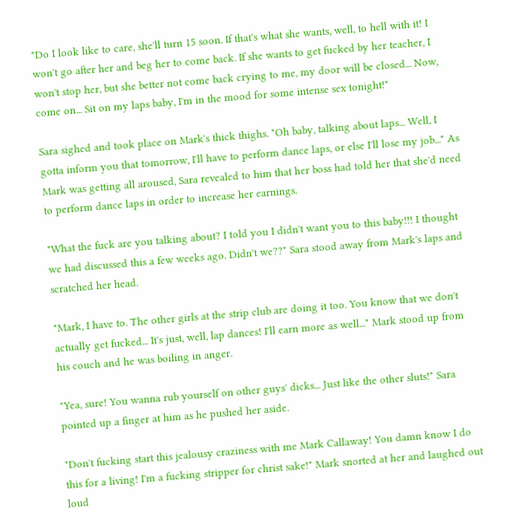"Do I look like to care, she'll turn 15 soon. If that's what she wants, well, to hell with it! I won't go after her and beg her to come back. If she wants to get fucked by her teacher, I won't stop her, but she better not come back crying to me, my door will be closed... Now, come on... Sit on my laps baby, I'm in the mood for some intense sex tonight!"

Sara sighed and took place on Mark's thick thighs. "Oh baby, talking about laps... Well, I gotta inform you that tomorrow, I'll have to perform dance laps, or else I'll lose my job..." As Mark was getting all aroused, Sara revealed to him that her boss had told her that she'd need to perform dance laps in order to increase her earnings.

"What the fuck are you talking about? I told you I didn't want you to this baby!!! I thought we had discussed this a few weeks ago. Didn't we??" Sara stood away from Mark's laps and scratched her head.

"Mark, I have to. The other girls at the strip club are doing it too. You know that we don't actually get fucked... It's just, well, lap dances! I'll earn more as well..." Mark stood up from his couch and he was boiling in anger.

"Yea, sure! You wanna rub yourself on other guys' dicks... Just like the other sluts!" Sara pointed up a finger at him as he pushed her aside.

"Don't fucking start this jealousy craziness with me Mark Callaway! You damn know I do this for a living! I'm a fucking stripper for christ sake!" Mark snorted at her and laughed out loud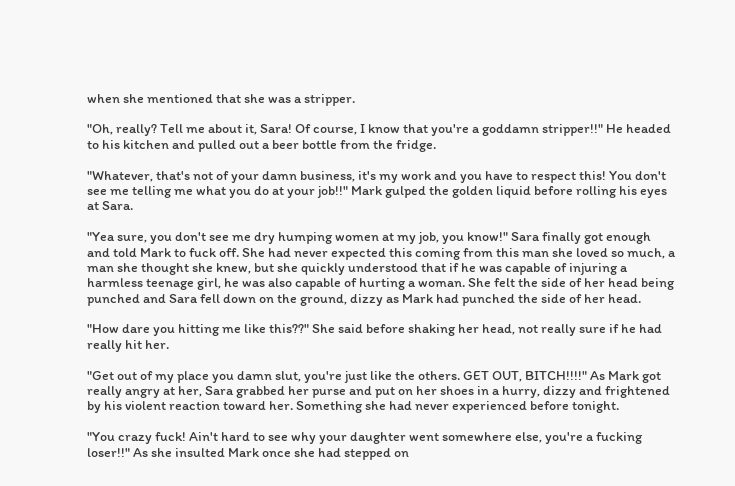when she mentioned that she was a stripper.

"Oh, really? Tell me about it, Sara! Of course, I know that you're a goddamn stripper!!" He headed to his kitchen and pulled out a beer bottle from the fridge.

"Whatever, that's not of your damn business, it's my work and you have to respect this! You don't see me telling me what you do at your job!!" Mark gulped the golden liquid before rolling his eyes at Sara.

"Yea sure, you don't see me dry humping women at my job, you know!" Sara finally got enough and told Mark to fuck off. She had never expected this coming from this man she loved so much, a man she thought she knew, but she quickly understood that if he was capable of injuring a harmless teenage girl, he was also capable of hurting a woman. She felt the side of her head being punched and Sara fell down on the ground, dizzy as Mark had punched the side of her head.

"How dare you hitting me like this??" She said before shaking her head, not really sure if he had really hit her.

"Get out of my place you damn slut, you're just like the others. GET OUT, BITCH!!!!" As Mark got really angry at her, Sara grabbed her purse and put on her shoes in a hurry, dizzy and frightened by his violent reaction toward her. Something she had never experienced before tonight.

"You crazy fuck! Ain't hard to see why your daughter went somewhere else, you're a fucking loser!!" As she insulted Mark once she had stepped on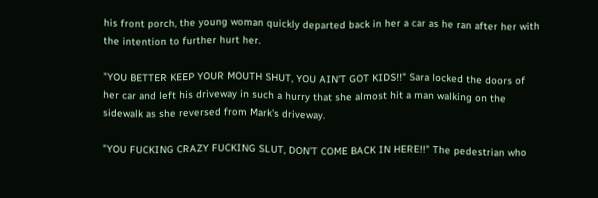his front porch, the young woman quickly departed back in her a car as he ran after her with the intention to further hurt her.

"YOU BETTER KEEP YOUR MOUTH SHUT, YOU AIN'T GOT KIDS!!" Sara locked the doors of her car and left his driveway in such a hurry that she almost hit a man walking on the sidewalk as she reversed from Mark's driveway.

"YOU FUCKING CRAZY FUCKING SLUT, DON'T COME BACK IN HERE!!" The pedestrian who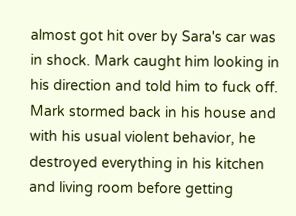almost got hit over by Sara's car was in shock. Mark caught him looking in his direction and told him to fuck off. Mark stormed back in his house and with his usual violent behavior, he destroyed everything in his kitchen and living room before getting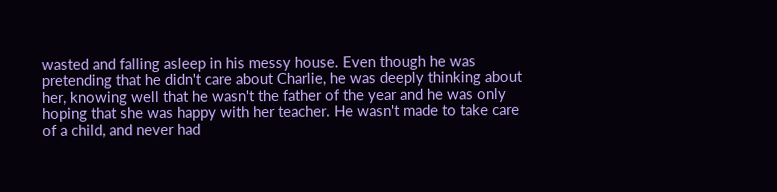wasted and falling asleep in his messy house. Even though he was pretending that he didn't care about Charlie, he was deeply thinking about her, knowing well that he wasn't the father of the year and he was only hoping that she was happy with her teacher. He wasn't made to take care of a child, and never had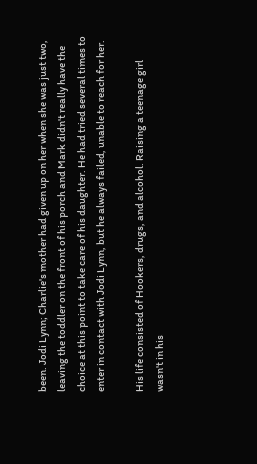been. Jodi Lynn; Charlie's mother had given up on her when she was just two, leaving the toddler on the front of his porch and Mark didn't really have the choice at this point to take care of his daughter. He had tried several times to enter in contact with Jodi Lynn, but he always failed, unable to reach for her.

His life consisted of Hookers, drugs, and alcohol. Raising a teenage girl wasn't in his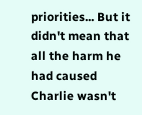priorities... But it didn't mean that all the harm he had caused Charlie wasn't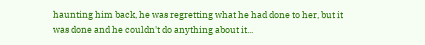haunting him back, he was regretting what he had done to her, but it was done and he couldn't do anything about it...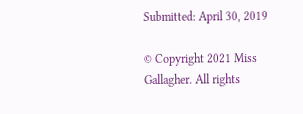Submitted: April 30, 2019

© Copyright 2021 Miss Gallagher. All rights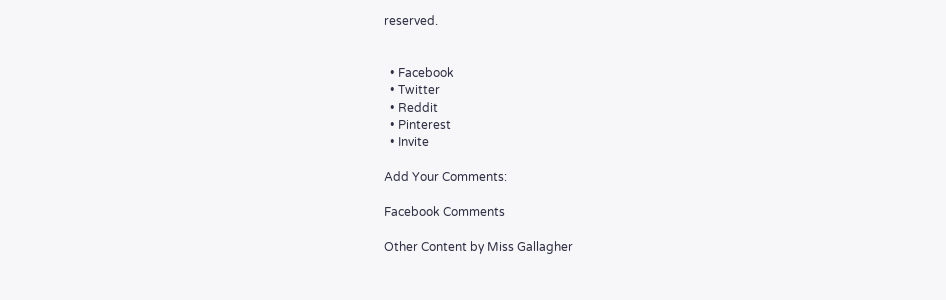reserved.


  • Facebook
  • Twitter
  • Reddit
  • Pinterest
  • Invite

Add Your Comments:

Facebook Comments

Other Content by Miss Gallagher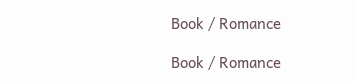Book / Romance

Book / Romance